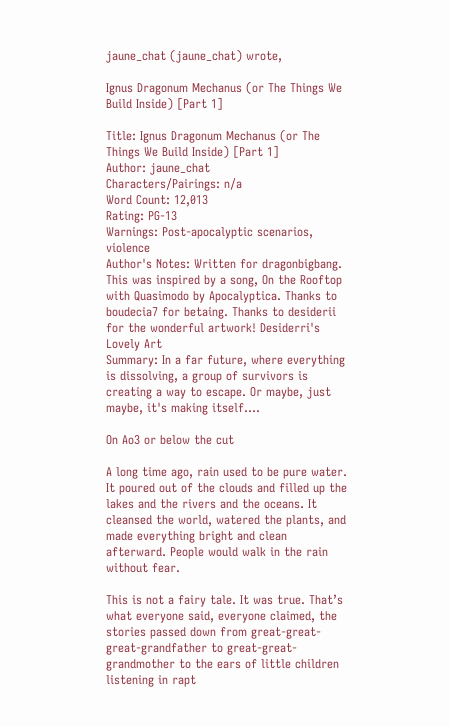jaune_chat (jaune_chat) wrote,

Ignus Dragonum Mechanus (or The Things We Build Inside) [Part 1]

Title: Ignus Dragonum Mechanus (or The Things We Build Inside) [Part 1]
Author: jaune_chat
Characters/Pairings: n/a
Word Count: 12,013
Rating: PG-13
Warnings: Post-apocalyptic scenarios, violence
Author's Notes: Written for dragonbigbang. This was inspired by a song, On the Rooftop with Quasimodo by Apocalyptica. Thanks to boudecia7 for betaing. Thanks to desiderii for the wonderful artwork! Desiderri's Lovely Art
Summary: In a far future, where everything is dissolving, a group of survivors is creating a way to escape. Or maybe, just maybe, it's making itself....

On Ao3 or below the cut

A long time ago, rain used to be pure water. It poured out of the clouds and filled up the lakes and the rivers and the oceans. It cleansed the world, watered the plants, and made everything bright and clean afterward. People would walk in the rain without fear.

This is not a fairy tale. It was true. That’s what everyone said, everyone claimed, the stories passed down from great-great-great-grandfather to great-great-grandmother to the ears of little children listening in rapt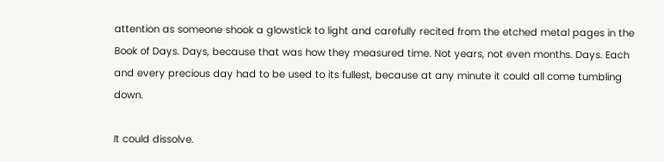attention as someone shook a glowstick to light and carefully recited from the etched metal pages in the Book of Days. Days, because that was how they measured time. Not years, not even months. Days. Each and every precious day had to be used to its fullest, because at any minute it could all come tumbling down.

It could dissolve.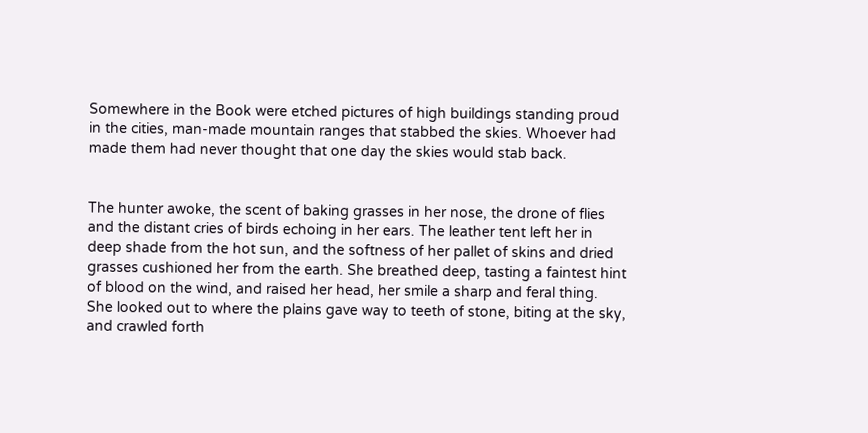Somewhere in the Book were etched pictures of high buildings standing proud in the cities, man-made mountain ranges that stabbed the skies. Whoever had made them had never thought that one day the skies would stab back.


The hunter awoke, the scent of baking grasses in her nose, the drone of flies and the distant cries of birds echoing in her ears. The leather tent left her in deep shade from the hot sun, and the softness of her pallet of skins and dried grasses cushioned her from the earth. She breathed deep, tasting a faintest hint of blood on the wind, and raised her head, her smile a sharp and feral thing. She looked out to where the plains gave way to teeth of stone, biting at the sky, and crawled forth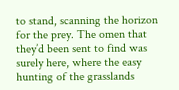to stand, scanning the horizon for the prey. The omen that they’d been sent to find was surely here, where the easy hunting of the grasslands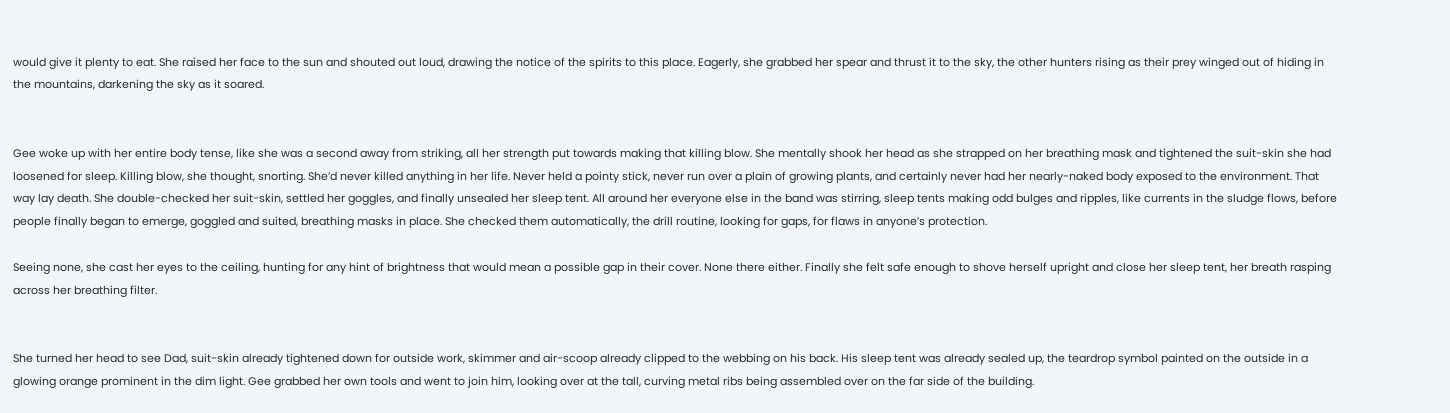would give it plenty to eat. She raised her face to the sun and shouted out loud, drawing the notice of the spirits to this place. Eagerly, she grabbed her spear and thrust it to the sky, the other hunters rising as their prey winged out of hiding in the mountains, darkening the sky as it soared.


Gee woke up with her entire body tense, like she was a second away from striking, all her strength put towards making that killing blow. She mentally shook her head as she strapped on her breathing mask and tightened the suit-skin she had loosened for sleep. Killing blow, she thought, snorting. She’d never killed anything in her life. Never held a pointy stick, never run over a plain of growing plants, and certainly never had her nearly-naked body exposed to the environment. That way lay death. She double-checked her suit-skin, settled her goggles, and finally unsealed her sleep tent. All around her everyone else in the band was stirring, sleep tents making odd bulges and ripples, like currents in the sludge flows, before people finally began to emerge, goggled and suited, breathing masks in place. She checked them automatically, the drill routine, looking for gaps, for flaws in anyone’s protection.

Seeing none, she cast her eyes to the ceiling, hunting for any hint of brightness that would mean a possible gap in their cover. None there either. Finally she felt safe enough to shove herself upright and close her sleep tent, her breath rasping across her breathing filter.


She turned her head to see Dad, suit-skin already tightened down for outside work, skimmer and air-scoop already clipped to the webbing on his back. His sleep tent was already sealed up, the teardrop symbol painted on the outside in a glowing orange prominent in the dim light. Gee grabbed her own tools and went to join him, looking over at the tall, curving metal ribs being assembled over on the far side of the building.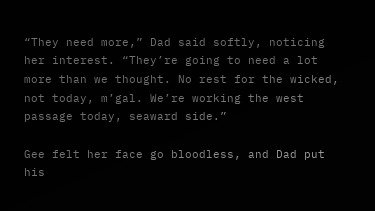“They need more,” Dad said softly, noticing her interest. “They’re going to need a lot more than we thought. No rest for the wicked, not today, m’gal. We’re working the west passage today, seaward side.”

Gee felt her face go bloodless, and Dad put his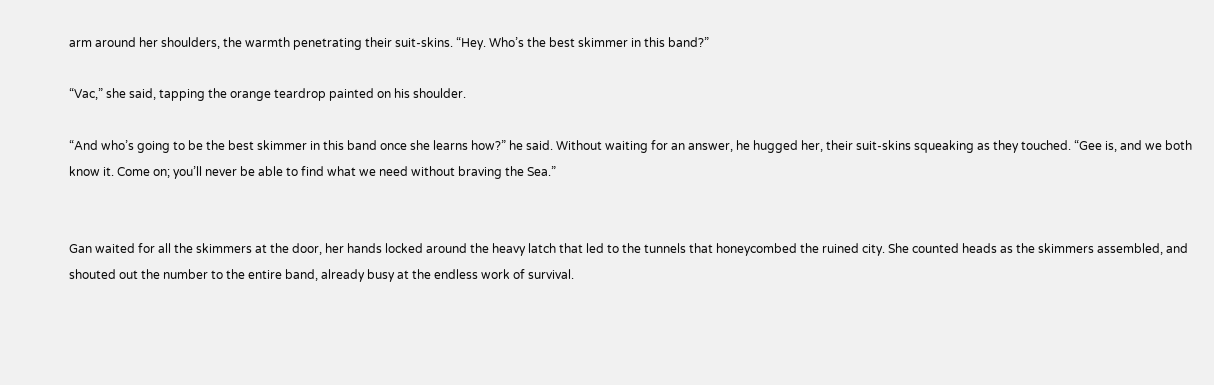arm around her shoulders, the warmth penetrating their suit-skins. “Hey. Who’s the best skimmer in this band?”

“Vac,” she said, tapping the orange teardrop painted on his shoulder.

“And who’s going to be the best skimmer in this band once she learns how?” he said. Without waiting for an answer, he hugged her, their suit-skins squeaking as they touched. “Gee is, and we both know it. Come on; you’ll never be able to find what we need without braving the Sea.”


Gan waited for all the skimmers at the door, her hands locked around the heavy latch that led to the tunnels that honeycombed the ruined city. She counted heads as the skimmers assembled, and shouted out the number to the entire band, already busy at the endless work of survival.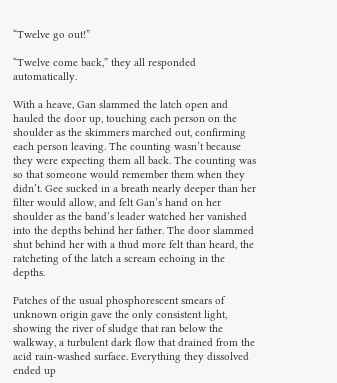“Twelve go out!”

“Twelve come back,” they all responded automatically.

With a heave, Gan slammed the latch open and hauled the door up, touching each person on the shoulder as the skimmers marched out, confirming each person leaving. The counting wasn’t because they were expecting them all back. The counting was so that someone would remember them when they didn’t. Gee sucked in a breath nearly deeper than her filter would allow, and felt Gan’s hand on her shoulder as the band’s leader watched her vanished into the depths behind her father. The door slammed shut behind her with a thud more felt than heard, the ratcheting of the latch a scream echoing in the depths.

Patches of the usual phosphorescent smears of unknown origin gave the only consistent light, showing the river of sludge that ran below the walkway, a turbulent dark flow that drained from the acid rain-washed surface. Everything they dissolved ended up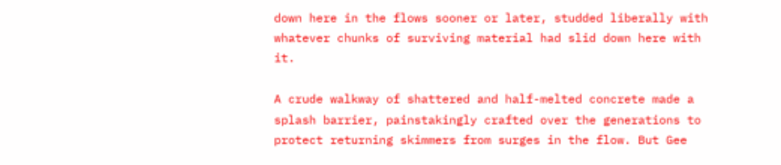down here in the flows sooner or later, studded liberally with whatever chunks of surviving material had slid down here with it.

A crude walkway of shattered and half-melted concrete made a splash barrier, painstakingly crafted over the generations to protect returning skimmers from surges in the flow. But Gee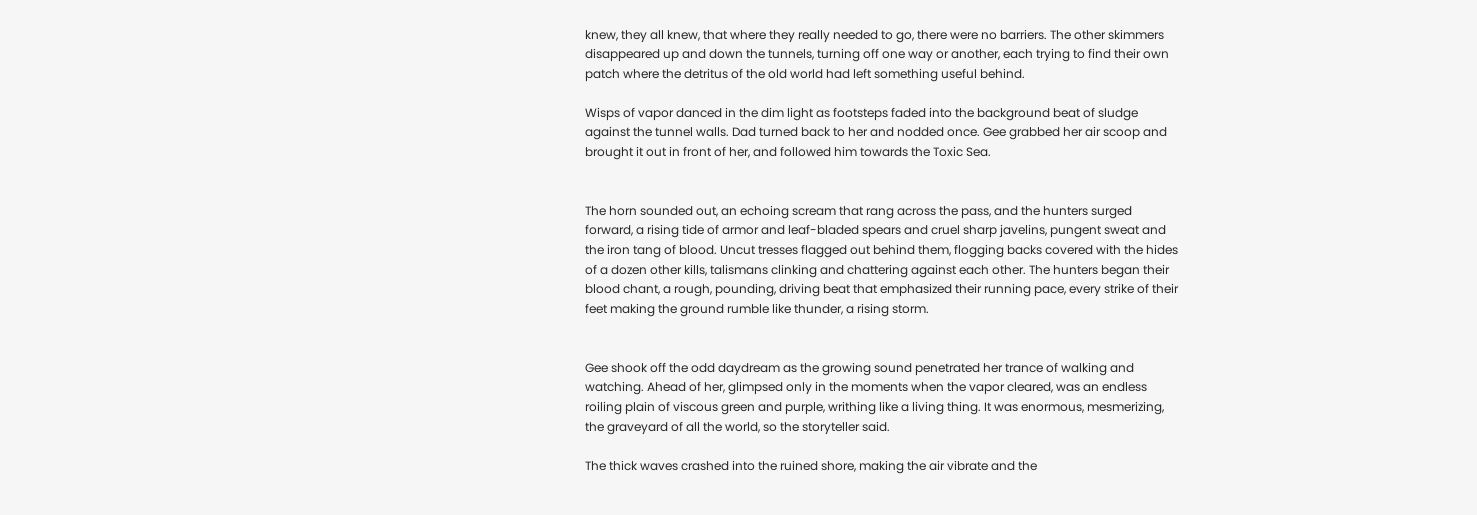knew, they all knew, that where they really needed to go, there were no barriers. The other skimmers disappeared up and down the tunnels, turning off one way or another, each trying to find their own patch where the detritus of the old world had left something useful behind.

Wisps of vapor danced in the dim light as footsteps faded into the background beat of sludge against the tunnel walls. Dad turned back to her and nodded once. Gee grabbed her air scoop and brought it out in front of her, and followed him towards the Toxic Sea.


The horn sounded out, an echoing scream that rang across the pass, and the hunters surged forward, a rising tide of armor and leaf-bladed spears and cruel sharp javelins, pungent sweat and the iron tang of blood. Uncut tresses flagged out behind them, flogging backs covered with the hides of a dozen other kills, talismans clinking and chattering against each other. The hunters began their blood chant, a rough, pounding, driving beat that emphasized their running pace, every strike of their feet making the ground rumble like thunder, a rising storm.


Gee shook off the odd daydream as the growing sound penetrated her trance of walking and watching. Ahead of her, glimpsed only in the moments when the vapor cleared, was an endless roiling plain of viscous green and purple, writhing like a living thing. It was enormous, mesmerizing, the graveyard of all the world, so the storyteller said.

The thick waves crashed into the ruined shore, making the air vibrate and the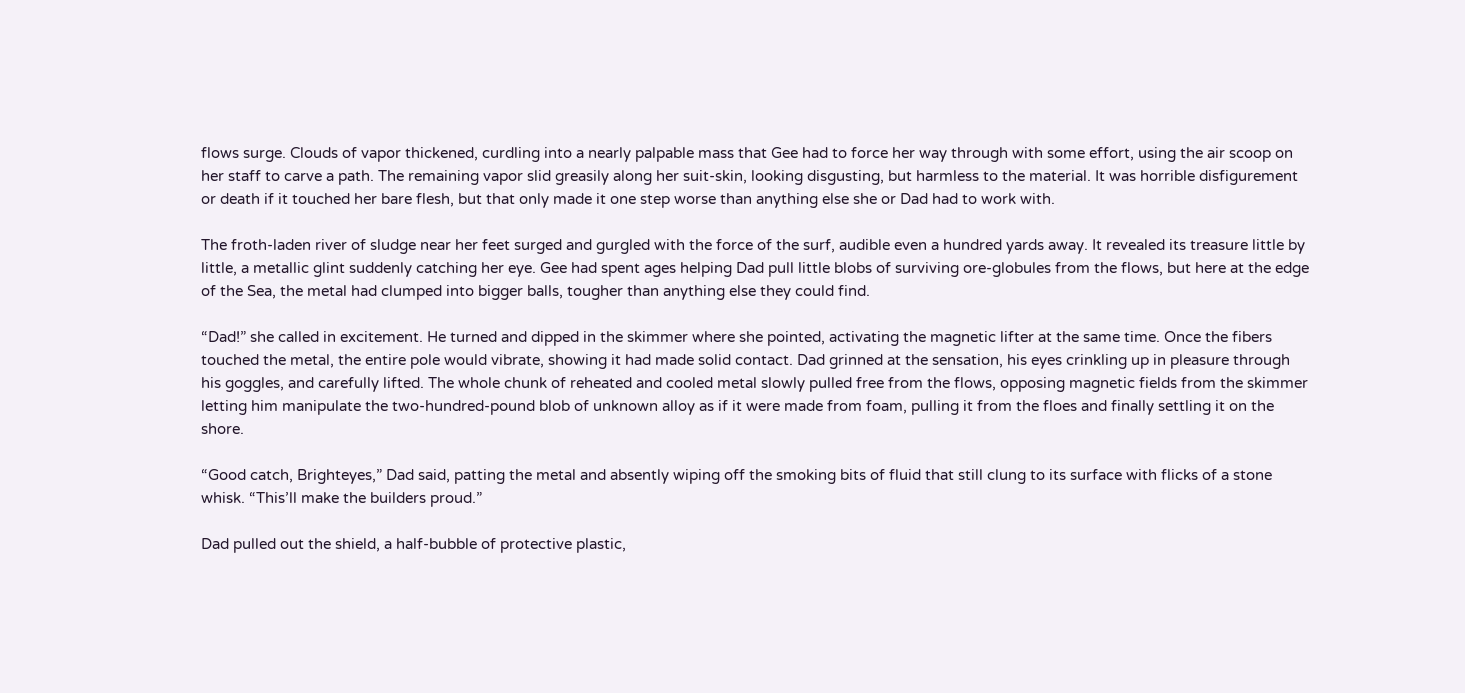flows surge. Clouds of vapor thickened, curdling into a nearly palpable mass that Gee had to force her way through with some effort, using the air scoop on her staff to carve a path. The remaining vapor slid greasily along her suit-skin, looking disgusting, but harmless to the material. It was horrible disfigurement or death if it touched her bare flesh, but that only made it one step worse than anything else she or Dad had to work with.

The froth-laden river of sludge near her feet surged and gurgled with the force of the surf, audible even a hundred yards away. It revealed its treasure little by little, a metallic glint suddenly catching her eye. Gee had spent ages helping Dad pull little blobs of surviving ore-globules from the flows, but here at the edge of the Sea, the metal had clumped into bigger balls, tougher than anything else they could find.

“Dad!” she called in excitement. He turned and dipped in the skimmer where she pointed, activating the magnetic lifter at the same time. Once the fibers touched the metal, the entire pole would vibrate, showing it had made solid contact. Dad grinned at the sensation, his eyes crinkling up in pleasure through his goggles, and carefully lifted. The whole chunk of reheated and cooled metal slowly pulled free from the flows, opposing magnetic fields from the skimmer letting him manipulate the two-hundred-pound blob of unknown alloy as if it were made from foam, pulling it from the floes and finally settling it on the shore.

“Good catch, Brighteyes,” Dad said, patting the metal and absently wiping off the smoking bits of fluid that still clung to its surface with flicks of a stone whisk. “This’ll make the builders proud.”

Dad pulled out the shield, a half-bubble of protective plastic,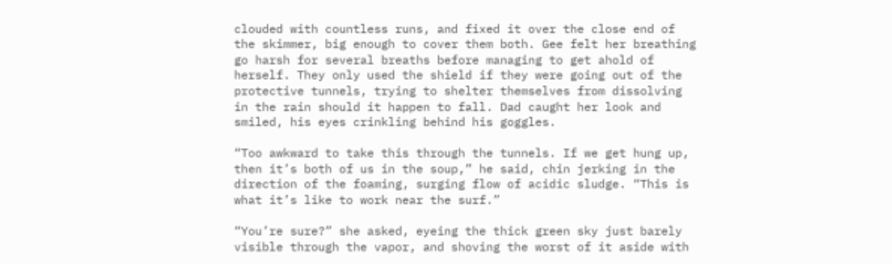clouded with countless runs, and fixed it over the close end of the skimmer, big enough to cover them both. Gee felt her breathing go harsh for several breaths before managing to get ahold of herself. They only used the shield if they were going out of the protective tunnels, trying to shelter themselves from dissolving in the rain should it happen to fall. Dad caught her look and smiled, his eyes crinkling behind his goggles.

“Too awkward to take this through the tunnels. If we get hung up, then it’s both of us in the soup,” he said, chin jerking in the direction of the foaming, surging flow of acidic sludge. “This is what it’s like to work near the surf.”

“You’re sure?” she asked, eyeing the thick green sky just barely visible through the vapor, and shoving the worst of it aside with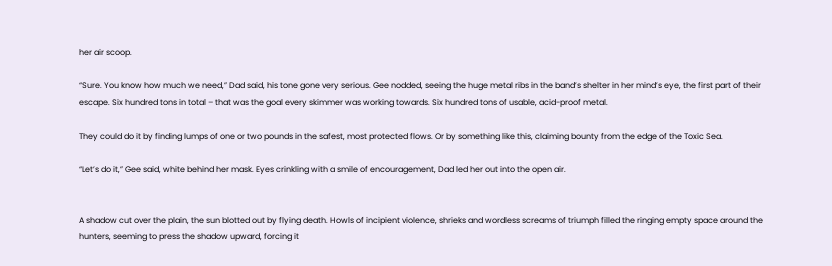her air scoop.

“Sure. You know how much we need,” Dad said, his tone gone very serious. Gee nodded, seeing the huge metal ribs in the band’s shelter in her mind’s eye, the first part of their escape. Six hundred tons in total – that was the goal every skimmer was working towards. Six hundred tons of usable, acid-proof metal.

They could do it by finding lumps of one or two pounds in the safest, most protected flows. Or by something like this, claiming bounty from the edge of the Toxic Sea.

“Let’s do it,” Gee said, white behind her mask. Eyes crinkling with a smile of encouragement, Dad led her out into the open air.


A shadow cut over the plain, the sun blotted out by flying death. Howls of incipient violence, shrieks and wordless screams of triumph filled the ringing empty space around the hunters, seeming to press the shadow upward, forcing it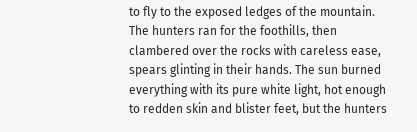to fly to the exposed ledges of the mountain. The hunters ran for the foothills, then clambered over the rocks with careless ease, spears glinting in their hands. The sun burned everything with its pure white light, hot enough to redden skin and blister feet, but the hunters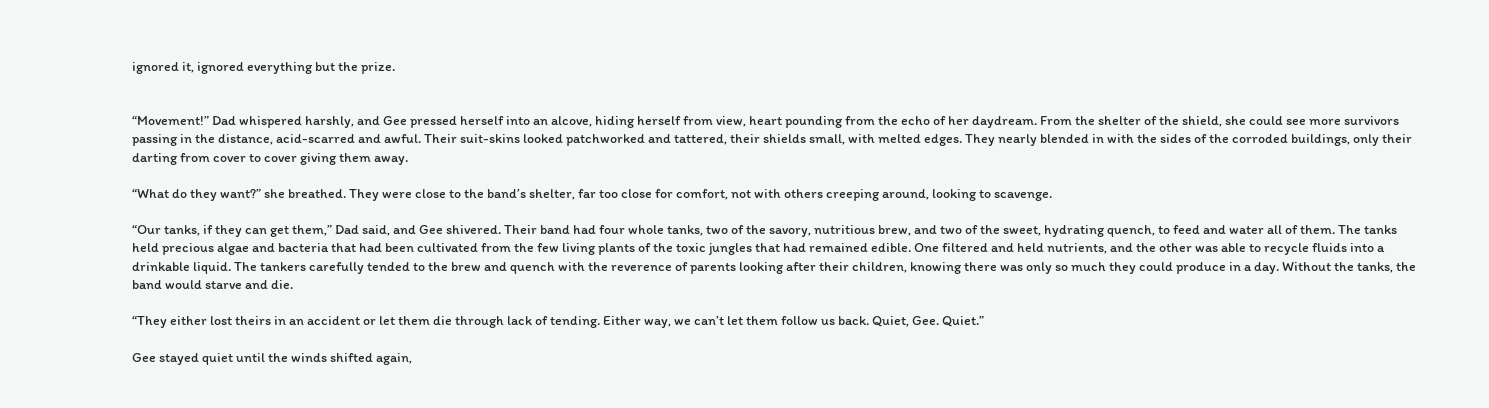ignored it, ignored everything but the prize.


“Movement!” Dad whispered harshly, and Gee pressed herself into an alcove, hiding herself from view, heart pounding from the echo of her daydream. From the shelter of the shield, she could see more survivors passing in the distance, acid-scarred and awful. Their suit-skins looked patchworked and tattered, their shields small, with melted edges. They nearly blended in with the sides of the corroded buildings, only their darting from cover to cover giving them away.

“What do they want?” she breathed. They were close to the band’s shelter, far too close for comfort, not with others creeping around, looking to scavenge.

“Our tanks, if they can get them,” Dad said, and Gee shivered. Their band had four whole tanks, two of the savory, nutritious brew, and two of the sweet, hydrating quench, to feed and water all of them. The tanks held precious algae and bacteria that had been cultivated from the few living plants of the toxic jungles that had remained edible. One filtered and held nutrients, and the other was able to recycle fluids into a drinkable liquid. The tankers carefully tended to the brew and quench with the reverence of parents looking after their children, knowing there was only so much they could produce in a day. Without the tanks, the band would starve and die.

“They either lost theirs in an accident or let them die through lack of tending. Either way, we can’t let them follow us back. Quiet, Gee. Quiet.”

Gee stayed quiet until the winds shifted again,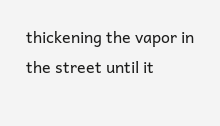thickening the vapor in the street until it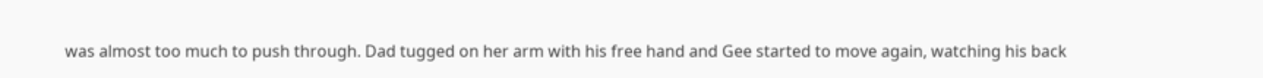was almost too much to push through. Dad tugged on her arm with his free hand and Gee started to move again, watching his back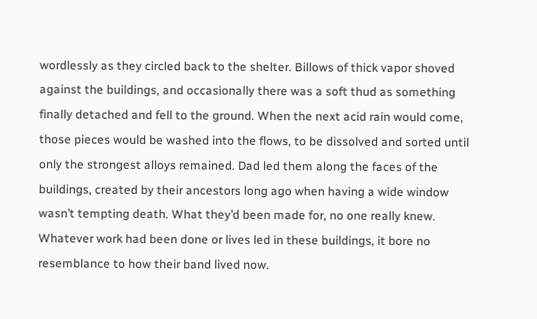wordlessly as they circled back to the shelter. Billows of thick vapor shoved against the buildings, and occasionally there was a soft thud as something finally detached and fell to the ground. When the next acid rain would come, those pieces would be washed into the flows, to be dissolved and sorted until only the strongest alloys remained. Dad led them along the faces of the buildings, created by their ancestors long ago when having a wide window wasn’t tempting death. What they’d been made for, no one really knew. Whatever work had been done or lives led in these buildings, it bore no resemblance to how their band lived now.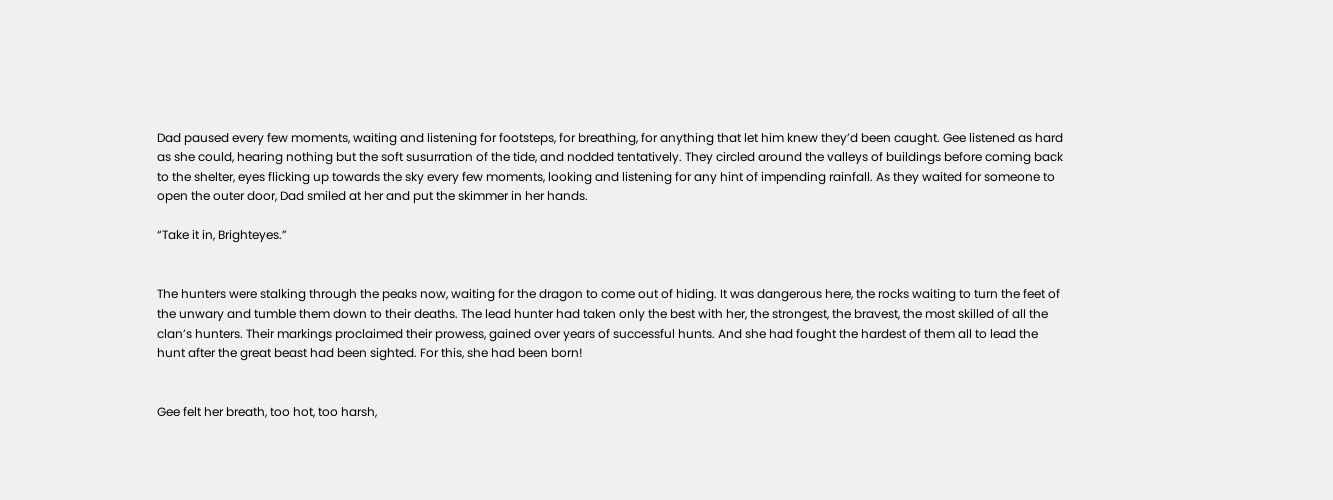Dad paused every few moments, waiting and listening for footsteps, for breathing, for anything that let him knew they’d been caught. Gee listened as hard as she could, hearing nothing but the soft susurration of the tide, and nodded tentatively. They circled around the valleys of buildings before coming back to the shelter, eyes flicking up towards the sky every few moments, looking and listening for any hint of impending rainfall. As they waited for someone to open the outer door, Dad smiled at her and put the skimmer in her hands.

“Take it in, Brighteyes.”


The hunters were stalking through the peaks now, waiting for the dragon to come out of hiding. It was dangerous here, the rocks waiting to turn the feet of the unwary and tumble them down to their deaths. The lead hunter had taken only the best with her, the strongest, the bravest, the most skilled of all the clan’s hunters. Their markings proclaimed their prowess, gained over years of successful hunts. And she had fought the hardest of them all to lead the hunt after the great beast had been sighted. For this, she had been born!


Gee felt her breath, too hot, too harsh,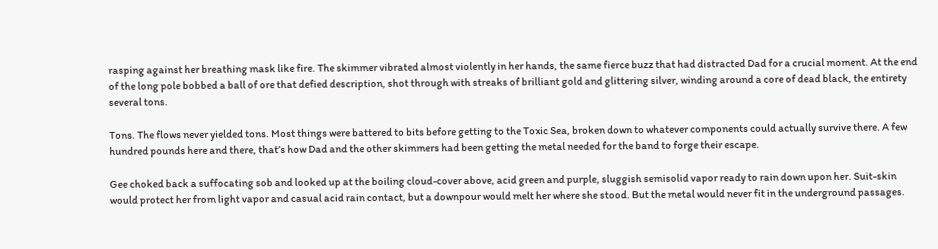rasping against her breathing mask like fire. The skimmer vibrated almost violently in her hands, the same fierce buzz that had distracted Dad for a crucial moment. At the end of the long pole bobbed a ball of ore that defied description, shot through with streaks of brilliant gold and glittering silver, winding around a core of dead black, the entirety several tons.

Tons. The flows never yielded tons. Most things were battered to bits before getting to the Toxic Sea, broken down to whatever components could actually survive there. A few hundred pounds here and there, that’s how Dad and the other skimmers had been getting the metal needed for the band to forge their escape.

Gee choked back a suffocating sob and looked up at the boiling cloud-cover above, acid green and purple, sluggish semisolid vapor ready to rain down upon her. Suit-skin would protect her from light vapor and casual acid rain contact, but a downpour would melt her where she stood. But the metal would never fit in the underground passages.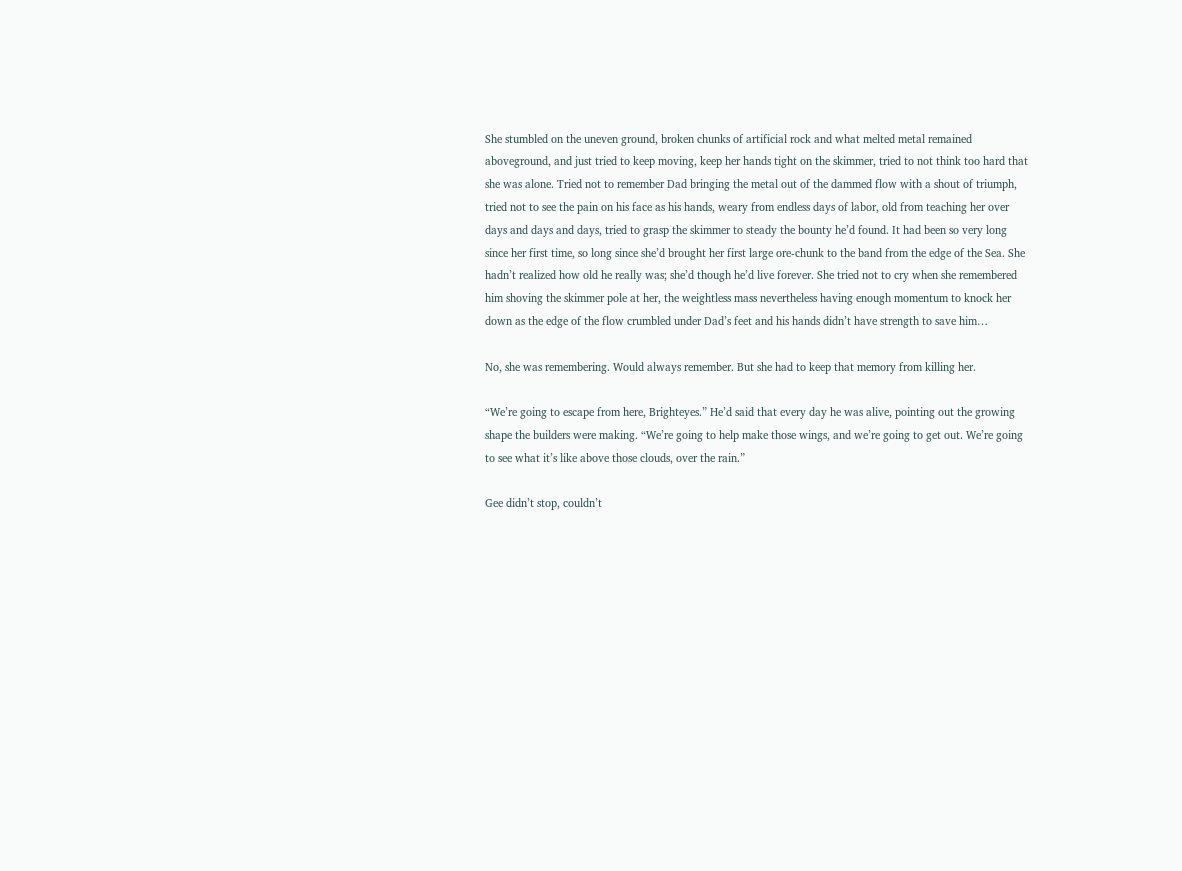She stumbled on the uneven ground, broken chunks of artificial rock and what melted metal remained aboveground, and just tried to keep moving, keep her hands tight on the skimmer, tried to not think too hard that she was alone. Tried not to remember Dad bringing the metal out of the dammed flow with a shout of triumph, tried not to see the pain on his face as his hands, weary from endless days of labor, old from teaching her over days and days and days, tried to grasp the skimmer to steady the bounty he’d found. It had been so very long since her first time, so long since she’d brought her first large ore-chunk to the band from the edge of the Sea. She hadn’t realized how old he really was; she’d though he’d live forever. She tried not to cry when she remembered him shoving the skimmer pole at her, the weightless mass nevertheless having enough momentum to knock her down as the edge of the flow crumbled under Dad’s feet and his hands didn’t have strength to save him…

No, she was remembering. Would always remember. But she had to keep that memory from killing her.

“We’re going to escape from here, Brighteyes.” He’d said that every day he was alive, pointing out the growing shape the builders were making. “We’re going to help make those wings, and we’re going to get out. We’re going to see what it’s like above those clouds, over the rain.”

Gee didn’t stop, couldn’t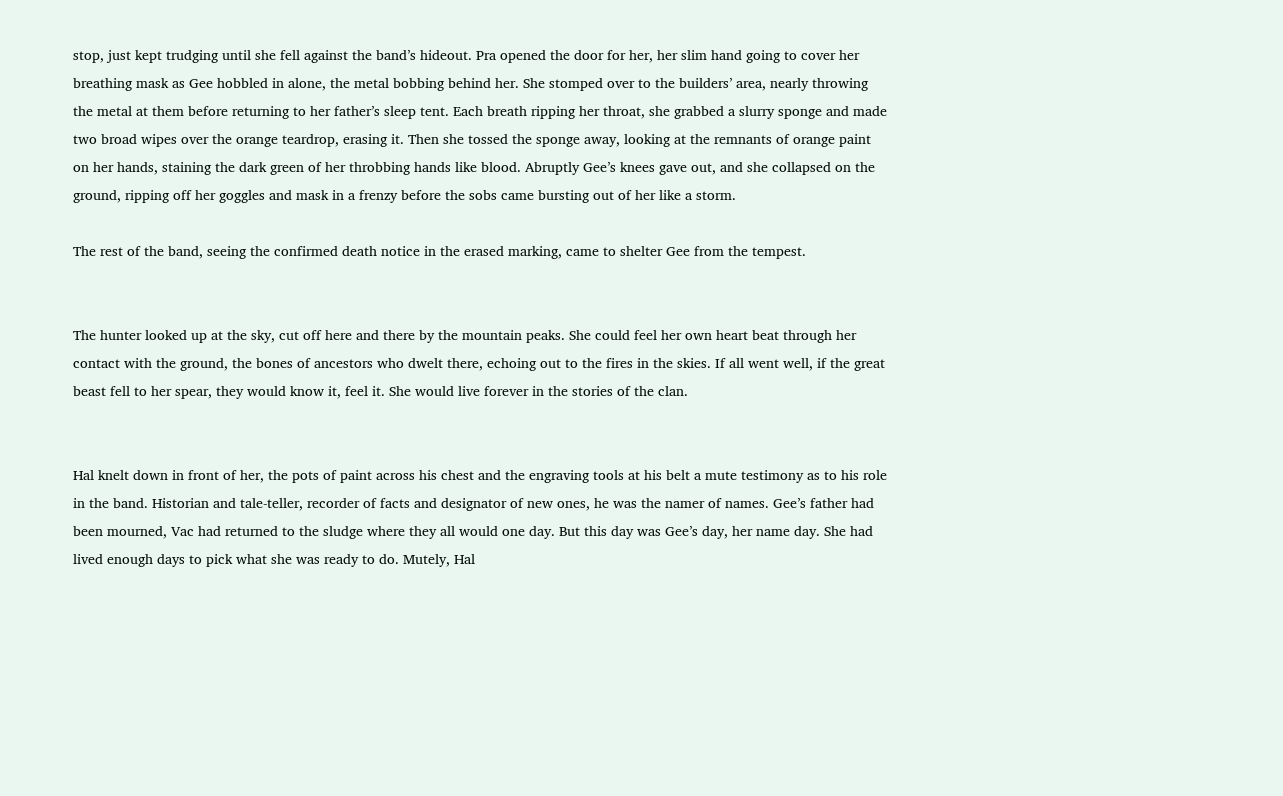stop, just kept trudging until she fell against the band’s hideout. Pra opened the door for her, her slim hand going to cover her breathing mask as Gee hobbled in alone, the metal bobbing behind her. She stomped over to the builders’ area, nearly throwing the metal at them before returning to her father’s sleep tent. Each breath ripping her throat, she grabbed a slurry sponge and made two broad wipes over the orange teardrop, erasing it. Then she tossed the sponge away, looking at the remnants of orange paint on her hands, staining the dark green of her throbbing hands like blood. Abruptly Gee’s knees gave out, and she collapsed on the ground, ripping off her goggles and mask in a frenzy before the sobs came bursting out of her like a storm.

The rest of the band, seeing the confirmed death notice in the erased marking, came to shelter Gee from the tempest.


The hunter looked up at the sky, cut off here and there by the mountain peaks. She could feel her own heart beat through her contact with the ground, the bones of ancestors who dwelt there, echoing out to the fires in the skies. If all went well, if the great beast fell to her spear, they would know it, feel it. She would live forever in the stories of the clan.


Hal knelt down in front of her, the pots of paint across his chest and the engraving tools at his belt a mute testimony as to his role in the band. Historian and tale-teller, recorder of facts and designator of new ones, he was the namer of names. Gee’s father had been mourned, Vac had returned to the sludge where they all would one day. But this day was Gee’s day, her name day. She had lived enough days to pick what she was ready to do. Mutely, Hal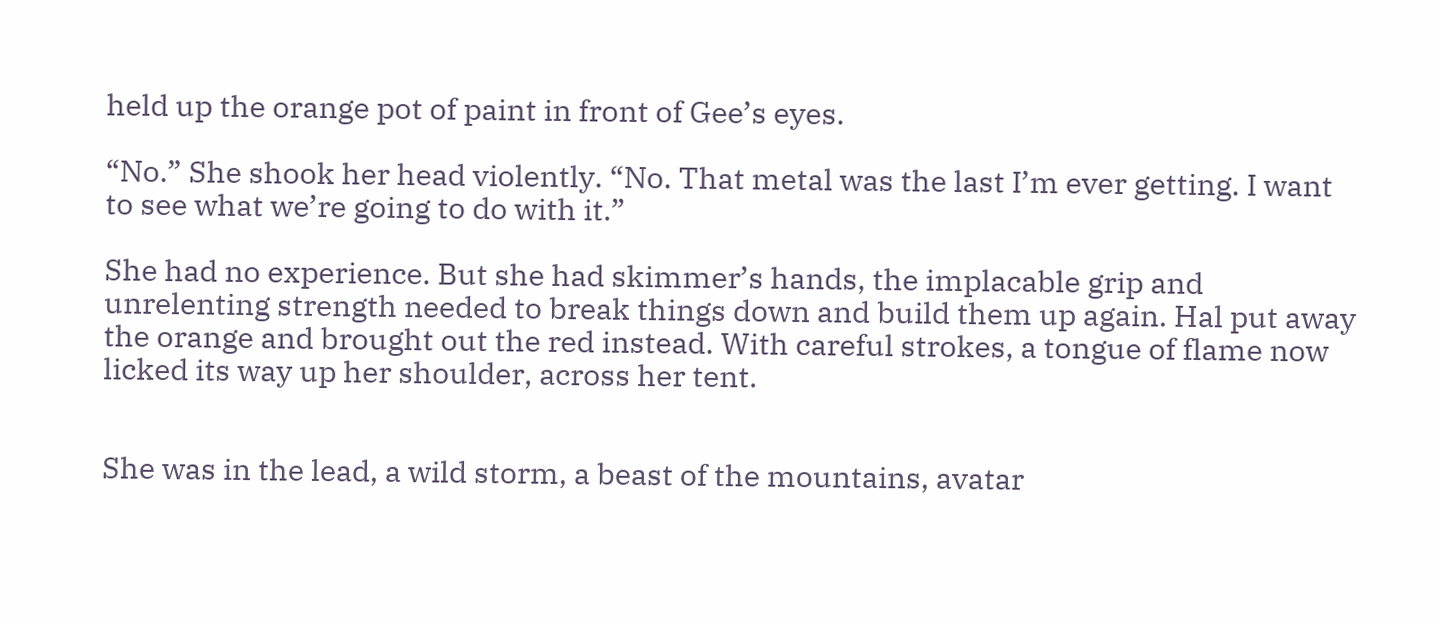held up the orange pot of paint in front of Gee’s eyes.

“No.” She shook her head violently. “No. That metal was the last I’m ever getting. I want to see what we’re going to do with it.”

She had no experience. But she had skimmer’s hands, the implacable grip and unrelenting strength needed to break things down and build them up again. Hal put away the orange and brought out the red instead. With careful strokes, a tongue of flame now licked its way up her shoulder, across her tent.


She was in the lead, a wild storm, a beast of the mountains, avatar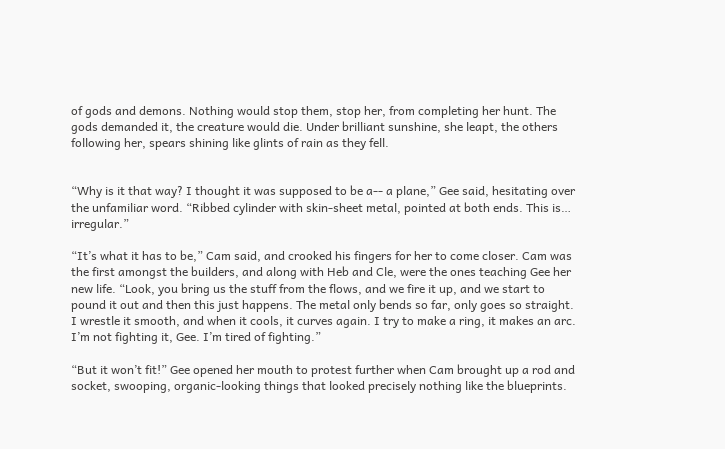of gods and demons. Nothing would stop them, stop her, from completing her hunt. The gods demanded it, the creature would die. Under brilliant sunshine, she leapt, the others following her, spears shining like glints of rain as they fell.


“Why is it that way? I thought it was supposed to be a-- a plane,” Gee said, hesitating over the unfamiliar word. “Ribbed cylinder with skin-sheet metal, pointed at both ends. This is… irregular.”

“It’s what it has to be,” Cam said, and crooked his fingers for her to come closer. Cam was the first amongst the builders, and along with Heb and Cle, were the ones teaching Gee her new life. “Look, you bring us the stuff from the flows, and we fire it up, and we start to pound it out and then this just happens. The metal only bends so far, only goes so straight. I wrestle it smooth, and when it cools, it curves again. I try to make a ring, it makes an arc. I’m not fighting it, Gee. I’m tired of fighting.”

“But it won’t fit!” Gee opened her mouth to protest further when Cam brought up a rod and socket, swooping, organic-looking things that looked precisely nothing like the blueprints.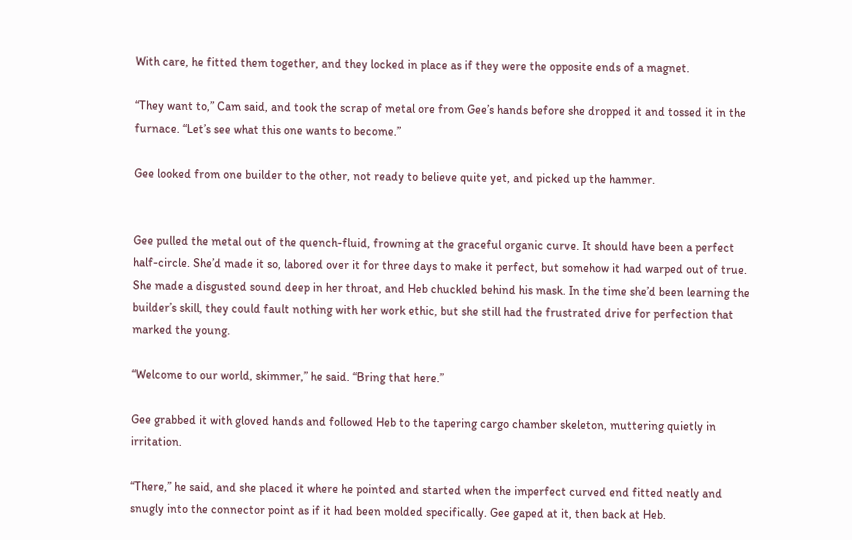With care, he fitted them together, and they locked in place as if they were the opposite ends of a magnet.

“They want to,” Cam said, and took the scrap of metal ore from Gee’s hands before she dropped it and tossed it in the furnace. “Let’s see what this one wants to become.”

Gee looked from one builder to the other, not ready to believe quite yet, and picked up the hammer.


Gee pulled the metal out of the quench-fluid, frowning at the graceful organic curve. It should have been a perfect half-circle. She’d made it so, labored over it for three days to make it perfect, but somehow it had warped out of true. She made a disgusted sound deep in her throat, and Heb chuckled behind his mask. In the time she’d been learning the builder’s skill, they could fault nothing with her work ethic, but she still had the frustrated drive for perfection that marked the young.

“Welcome to our world, skimmer,” he said. “Bring that here.”

Gee grabbed it with gloved hands and followed Heb to the tapering cargo chamber skeleton, muttering quietly in irritation.

“There,” he said, and she placed it where he pointed and started when the imperfect curved end fitted neatly and snugly into the connector point as if it had been molded specifically. Gee gaped at it, then back at Heb.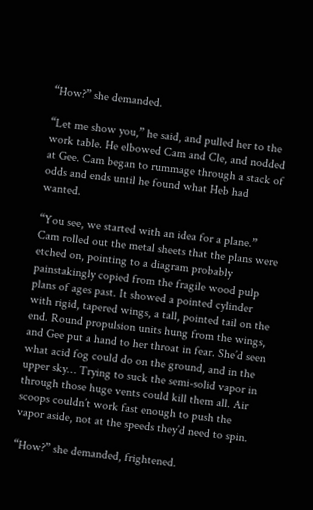“How?” she demanded.

“Let me show you,” he said, and pulled her to the work table. He elbowed Cam and Cle, and nodded at Gee. Cam began to rummage through a stack of odds and ends until he found what Heb had wanted.

“You see, we started with an idea for a plane.” Cam rolled out the metal sheets that the plans were etched on, pointing to a diagram probably painstakingly copied from the fragile wood pulp plans of ages past. It showed a pointed cylinder with rigid, tapered wings, a tall, pointed tail on the end. Round propulsion units hung from the wings, and Gee put a hand to her throat in fear. She’d seen what acid fog could do on the ground, and in the upper sky… Trying to suck the semi-solid vapor in through those huge vents could kill them all. Air scoops couldn’t work fast enough to push the vapor aside, not at the speeds they’d need to spin.

“How?” she demanded, frightened.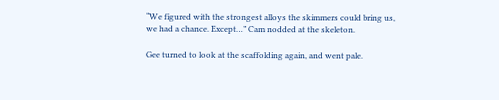“We figured with the strongest alloys the skimmers could bring us, we had a chance. Except…” Cam nodded at the skeleton.

Gee turned to look at the scaffolding again, and went pale.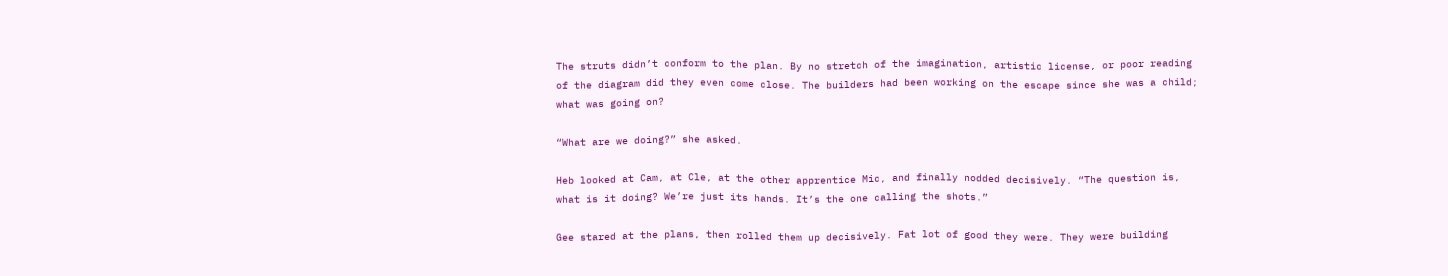The struts didn’t conform to the plan. By no stretch of the imagination, artistic license, or poor reading of the diagram did they even come close. The builders had been working on the escape since she was a child; what was going on?

“What are we doing?” she asked.

Heb looked at Cam, at Cle, at the other apprentice Mic, and finally nodded decisively. “The question is, what is it doing? We’re just its hands. It’s the one calling the shots.”

Gee stared at the plans, then rolled them up decisively. Fat lot of good they were. They were building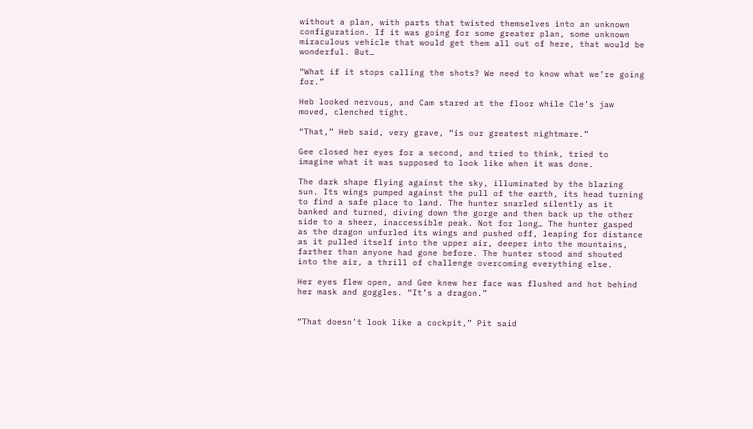without a plan, with parts that twisted themselves into an unknown configuration. If it was going for some greater plan, some unknown miraculous vehicle that would get them all out of here, that would be wonderful. But…

“What if it stops calling the shots? We need to know what we’re going for.”

Heb looked nervous, and Cam stared at the floor while Cle’s jaw moved, clenched tight.

“That,” Heb said, very grave, “is our greatest nightmare.”

Gee closed her eyes for a second, and tried to think, tried to imagine what it was supposed to look like when it was done.

The dark shape flying against the sky, illuminated by the blazing sun. Its wings pumped against the pull of the earth, its head turning to find a safe place to land. The hunter snarled silently as it banked and turned, diving down the gorge and then back up the other side to a sheer, inaccessible peak. Not for long… The hunter gasped as the dragon unfurled its wings and pushed off, leaping for distance as it pulled itself into the upper air, deeper into the mountains, farther than anyone had gone before. The hunter stood and shouted into the air, a thrill of challenge overcoming everything else.

Her eyes flew open, and Gee knew her face was flushed and hot behind her mask and goggles. “It’s a dragon.”


“That doesn’t look like a cockpit,” Pit said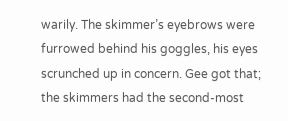warily. The skimmer’s eyebrows were furrowed behind his goggles, his eyes scrunched up in concern. Gee got that; the skimmers had the second-most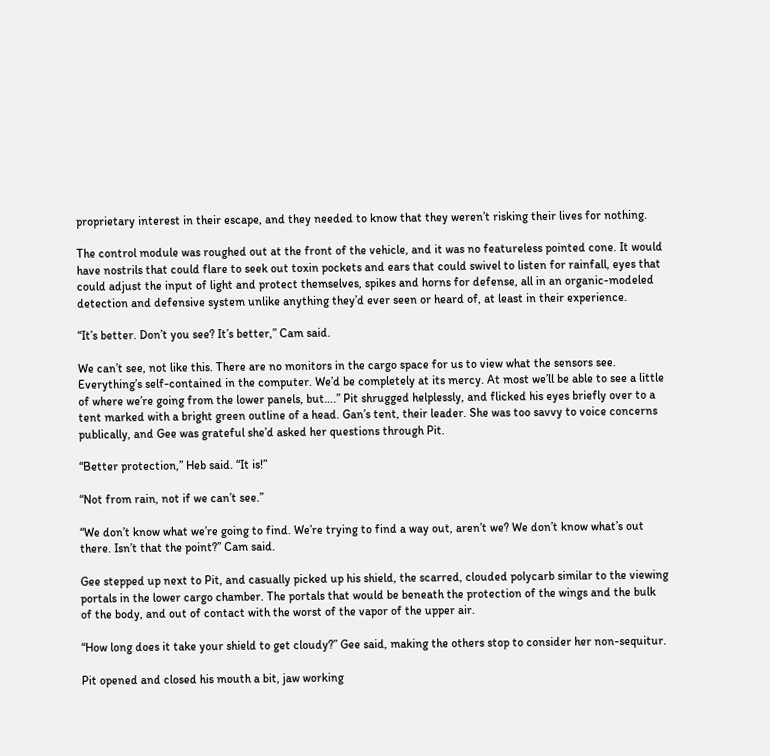proprietary interest in their escape, and they needed to know that they weren’t risking their lives for nothing.

The control module was roughed out at the front of the vehicle, and it was no featureless pointed cone. It would have nostrils that could flare to seek out toxin pockets and ears that could swivel to listen for rainfall, eyes that could adjust the input of light and protect themselves, spikes and horns for defense, all in an organic-modeled detection and defensive system unlike anything they’d ever seen or heard of, at least in their experience.

“It’s better. Don’t you see? It’s better,” Cam said.

We can’t see, not like this. There are no monitors in the cargo space for us to view what the sensors see. Everything’s self-contained in the computer. We’d be completely at its mercy. At most we’ll be able to see a little of where we’re going from the lower panels, but….” Pit shrugged helplessly, and flicked his eyes briefly over to a tent marked with a bright green outline of a head. Gan’s tent, their leader. She was too savvy to voice concerns publically, and Gee was grateful she’d asked her questions through Pit.

“Better protection,” Heb said. “It is!”

“Not from rain, not if we can’t see.”

“We don’t know what we’re going to find. We’re trying to find a way out, aren’t we? We don’t know what’s out there. Isn’t that the point?” Cam said.

Gee stepped up next to Pit, and casually picked up his shield, the scarred, clouded polycarb similar to the viewing portals in the lower cargo chamber. The portals that would be beneath the protection of the wings and the bulk of the body, and out of contact with the worst of the vapor of the upper air.

“How long does it take your shield to get cloudy?” Gee said, making the others stop to consider her non-sequitur.

Pit opened and closed his mouth a bit, jaw working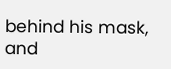behind his mask, and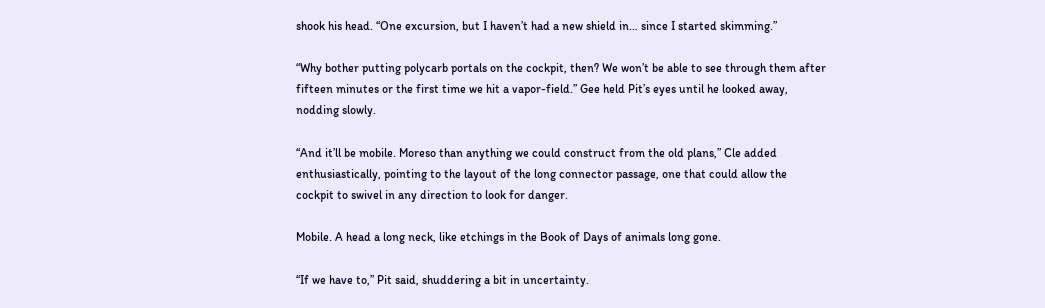shook his head. “One excursion, but I haven’t had a new shield in… since I started skimming.”

“Why bother putting polycarb portals on the cockpit, then? We won’t be able to see through them after fifteen minutes or the first time we hit a vapor-field.” Gee held Pit’s eyes until he looked away, nodding slowly.

“And it’ll be mobile. Moreso than anything we could construct from the old plans,” Cle added enthusiastically, pointing to the layout of the long connector passage, one that could allow the cockpit to swivel in any direction to look for danger.

Mobile. A head a long neck, like etchings in the Book of Days of animals long gone.

“If we have to,” Pit said, shuddering a bit in uncertainty.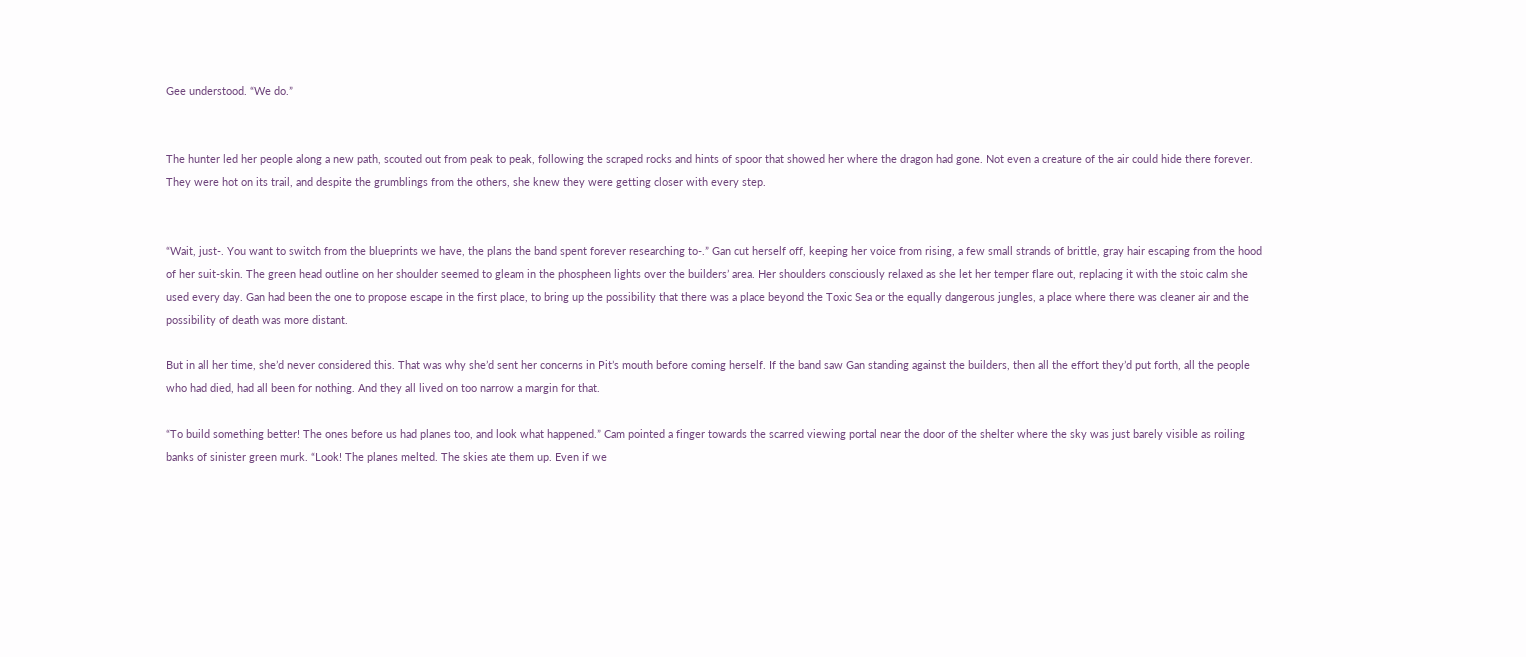Gee understood. “We do.”


The hunter led her people along a new path, scouted out from peak to peak, following the scraped rocks and hints of spoor that showed her where the dragon had gone. Not even a creature of the air could hide there forever. They were hot on its trail, and despite the grumblings from the others, she knew they were getting closer with every step.


“Wait, just-. You want to switch from the blueprints we have, the plans the band spent forever researching to-.” Gan cut herself off, keeping her voice from rising, a few small strands of brittle, gray hair escaping from the hood of her suit-skin. The green head outline on her shoulder seemed to gleam in the phospheen lights over the builders’ area. Her shoulders consciously relaxed as she let her temper flare out, replacing it with the stoic calm she used every day. Gan had been the one to propose escape in the first place, to bring up the possibility that there was a place beyond the Toxic Sea or the equally dangerous jungles, a place where there was cleaner air and the possibility of death was more distant.

But in all her time, she’d never considered this. That was why she’d sent her concerns in Pit’s mouth before coming herself. If the band saw Gan standing against the builders, then all the effort they’d put forth, all the people who had died, had all been for nothing. And they all lived on too narrow a margin for that.

“To build something better! The ones before us had planes too, and look what happened.” Cam pointed a finger towards the scarred viewing portal near the door of the shelter where the sky was just barely visible as roiling banks of sinister green murk. “Look! The planes melted. The skies ate them up. Even if we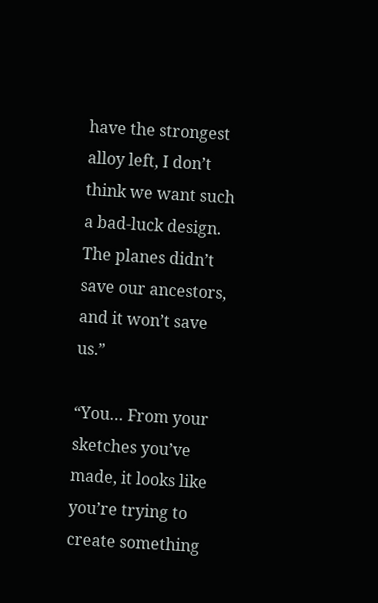have the strongest alloy left, I don’t think we want such a bad-luck design. The planes didn’t save our ancestors, and it won’t save us.”

“You… From your sketches you’ve made, it looks like you’re trying to create something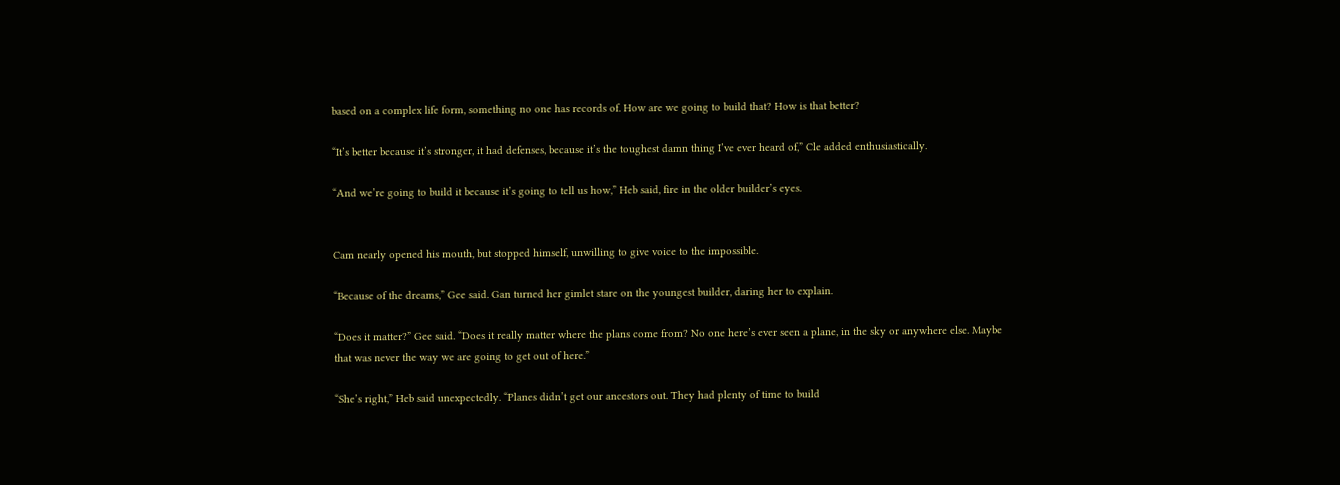based on a complex life form, something no one has records of. How are we going to build that? How is that better?

“It’s better because it’s stronger, it had defenses, because it’s the toughest damn thing I’ve ever heard of,” Cle added enthusiastically.

“And we’re going to build it because it’s going to tell us how,” Heb said, fire in the older builder’s eyes.


Cam nearly opened his mouth, but stopped himself, unwilling to give voice to the impossible.

“Because of the dreams,” Gee said. Gan turned her gimlet stare on the youngest builder, daring her to explain.

“Does it matter?” Gee said. “Does it really matter where the plans come from? No one here’s ever seen a plane, in the sky or anywhere else. Maybe that was never the way we are going to get out of here.”

“She’s right,” Heb said unexpectedly. “Planes didn’t get our ancestors out. They had plenty of time to build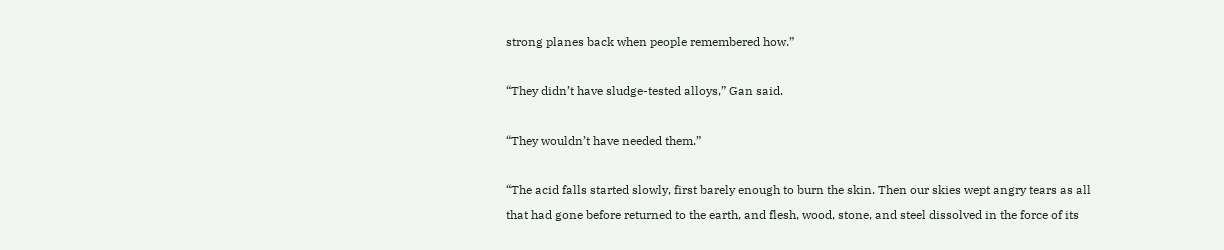strong planes back when people remembered how.”

“They didn’t have sludge-tested alloys,” Gan said.

“They wouldn’t have needed them.”

“The acid falls started slowly, first barely enough to burn the skin. Then our skies wept angry tears as all that had gone before returned to the earth, and flesh, wood, stone, and steel dissolved in the force of its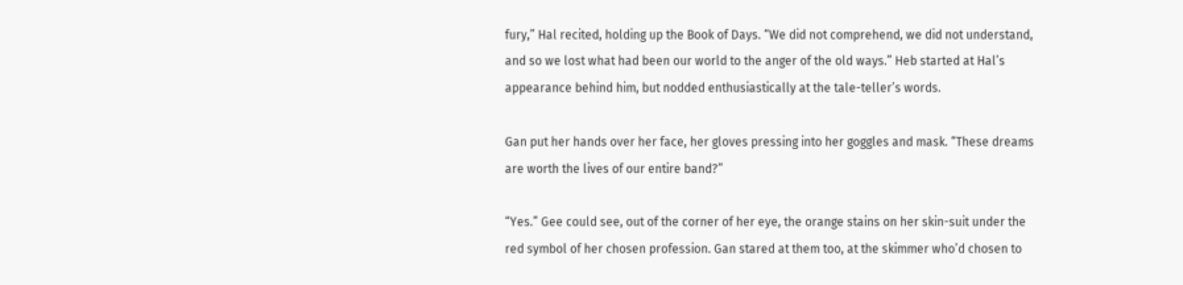fury,” Hal recited, holding up the Book of Days. “We did not comprehend, we did not understand, and so we lost what had been our world to the anger of the old ways.” Heb started at Hal’s appearance behind him, but nodded enthusiastically at the tale-teller’s words.

Gan put her hands over her face, her gloves pressing into her goggles and mask. “These dreams are worth the lives of our entire band?”

“Yes.” Gee could see, out of the corner of her eye, the orange stains on her skin-suit under the red symbol of her chosen profession. Gan stared at them too, at the skimmer who’d chosen to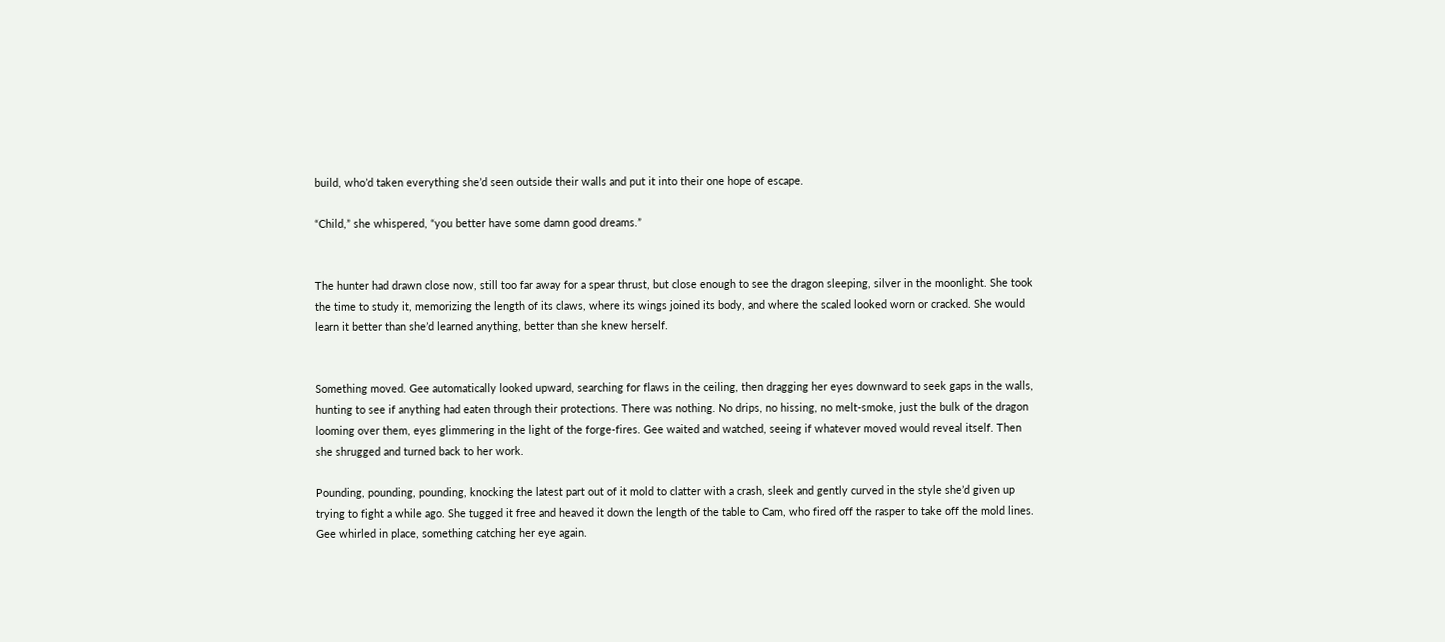build, who’d taken everything she’d seen outside their walls and put it into their one hope of escape.

“Child,” she whispered, “you better have some damn good dreams.”


The hunter had drawn close now, still too far away for a spear thrust, but close enough to see the dragon sleeping, silver in the moonlight. She took the time to study it, memorizing the length of its claws, where its wings joined its body, and where the scaled looked worn or cracked. She would learn it better than she’d learned anything, better than she knew herself.


Something moved. Gee automatically looked upward, searching for flaws in the ceiling, then dragging her eyes downward to seek gaps in the walls, hunting to see if anything had eaten through their protections. There was nothing. No drips, no hissing, no melt-smoke, just the bulk of the dragon looming over them, eyes glimmering in the light of the forge-fires. Gee waited and watched, seeing if whatever moved would reveal itself. Then she shrugged and turned back to her work.

Pounding, pounding, pounding, knocking the latest part out of it mold to clatter with a crash, sleek and gently curved in the style she’d given up trying to fight a while ago. She tugged it free and heaved it down the length of the table to Cam, who fired off the rasper to take off the mold lines. Gee whirled in place, something catching her eye again.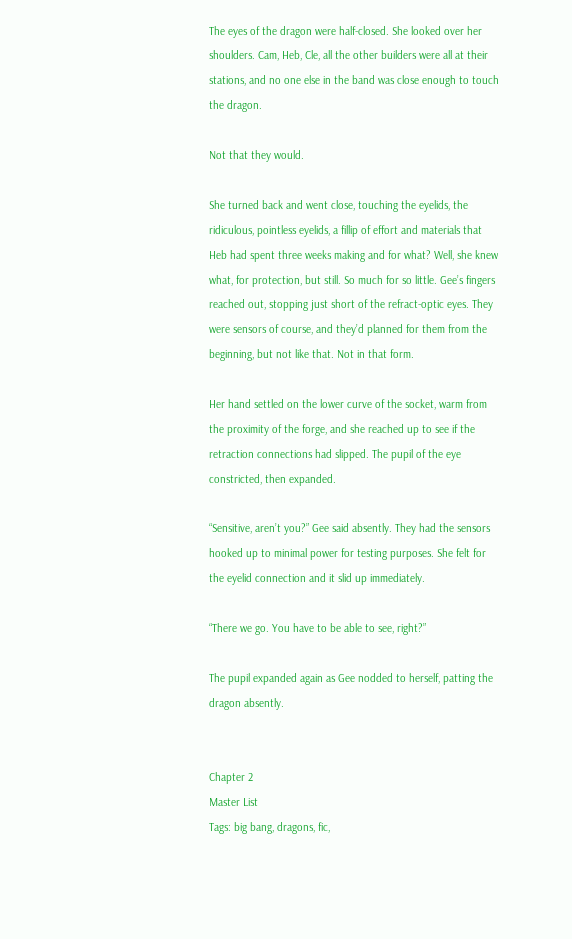The eyes of the dragon were half-closed. She looked over her shoulders. Cam, Heb, Cle, all the other builders were all at their stations, and no one else in the band was close enough to touch the dragon.

Not that they would.

She turned back and went close, touching the eyelids, the ridiculous, pointless eyelids, a fillip of effort and materials that Heb had spent three weeks making and for what? Well, she knew what, for protection, but still. So much for so little. Gee’s fingers reached out, stopping just short of the refract-optic eyes. They were sensors of course, and they’d planned for them from the beginning, but not like that. Not in that form.

Her hand settled on the lower curve of the socket, warm from the proximity of the forge, and she reached up to see if the retraction connections had slipped. The pupil of the eye constricted, then expanded.

“Sensitive, aren’t you?” Gee said absently. They had the sensors hooked up to minimal power for testing purposes. She felt for the eyelid connection and it slid up immediately.

“There we go. You have to be able to see, right?”

The pupil expanded again as Gee nodded to herself, patting the dragon absently.


Chapter 2
Master List
Tags: big bang, dragons, fic,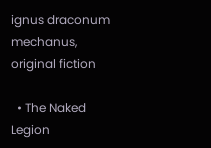ignus draconum mechanus, original fiction

  • The Naked Legion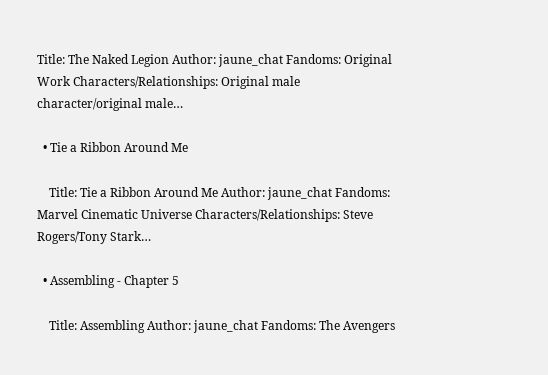Title: The Naked Legion Author: jaune_chat Fandoms: Original Work Characters/Relationships: Original male character/original male…

  • Tie a Ribbon Around Me

    Title: Tie a Ribbon Around Me Author: jaune_chat Fandoms: Marvel Cinematic Universe Characters/Relationships: Steve Rogers/Tony Stark…

  • Assembling - Chapter 5

    Title: Assembling Author: jaune_chat Fandoms: The Avengers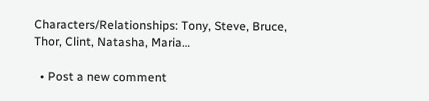Characters/Relationships: Tony, Steve, Bruce, Thor, Clint, Natasha, Maria…

  • Post a new comment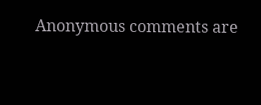Anonymous comments are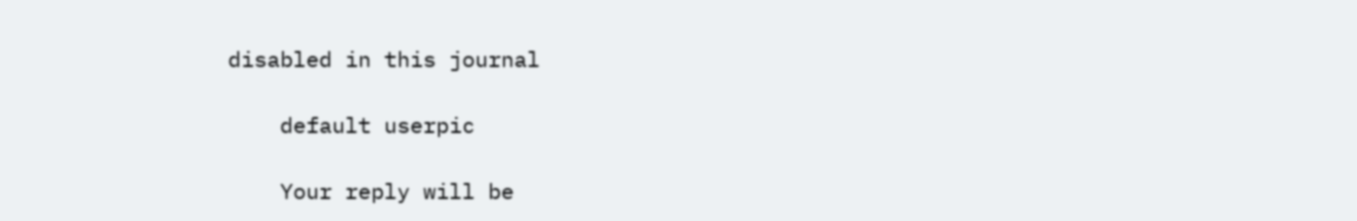disabled in this journal

    default userpic

    Your reply will be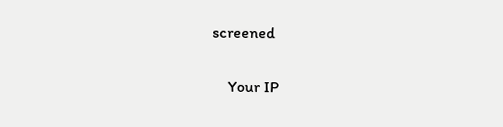screened

    Your IP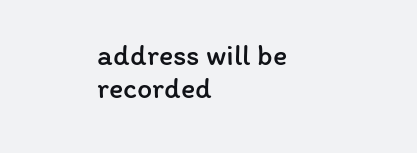address will be recorded